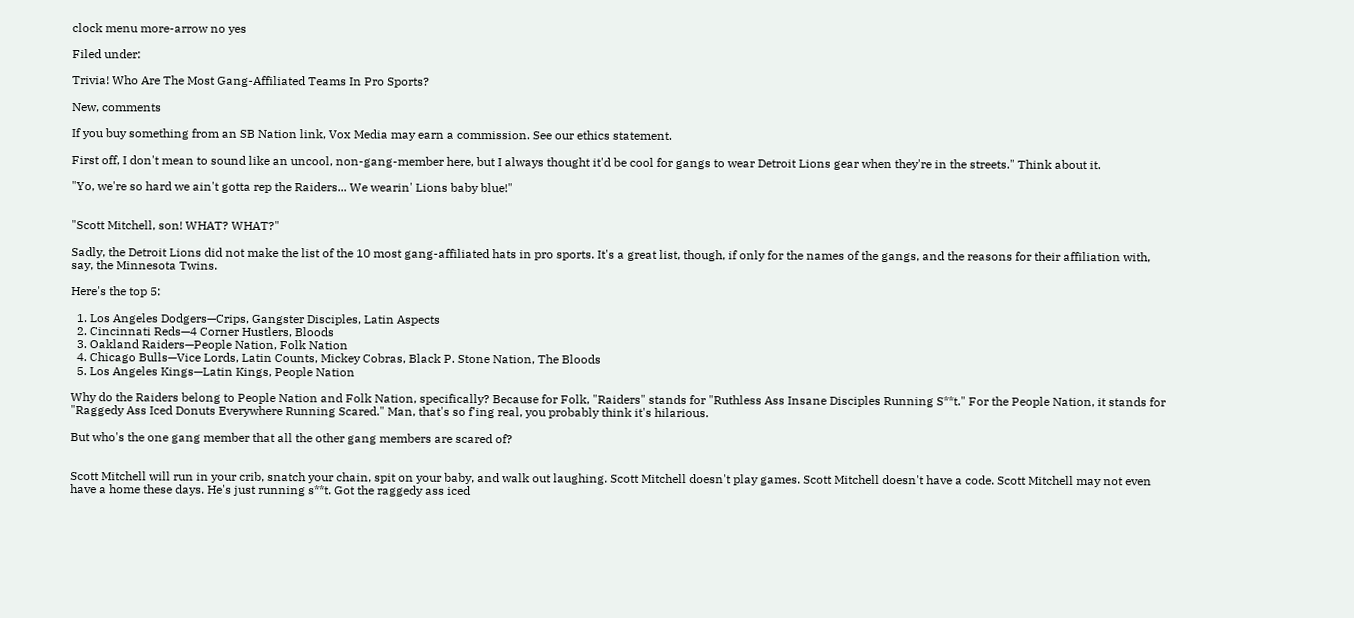clock menu more-arrow no yes

Filed under:

Trivia! Who Are The Most Gang-Affiliated Teams In Pro Sports?

New, comments

If you buy something from an SB Nation link, Vox Media may earn a commission. See our ethics statement.

First off, I don't mean to sound like an uncool, non-gang-member here, but I always thought it'd be cool for gangs to wear Detroit Lions gear when they're in the streets." Think about it.

"Yo, we're so hard we ain't gotta rep the Raiders... We wearin' Lions baby blue!"


"Scott Mitchell, son! WHAT? WHAT?"

Sadly, the Detroit Lions did not make the list of the 10 most gang-affiliated hats in pro sports. It's a great list, though, if only for the names of the gangs, and the reasons for their affiliation with, say, the Minnesota Twins.

Here's the top 5:

  1. Los Angeles Dodgers—Crips, Gangster Disciples, Latin Aspects
  2. Cincinnati Reds—4 Corner Hustlers, Bloods
  3. Oakland Raiders—People Nation, Folk Nation
  4. Chicago Bulls—Vice Lords, Latin Counts, Mickey Cobras, Black P. Stone Nation, The Bloods
  5. Los Angeles Kings—Latin Kings, People Nation

Why do the Raiders belong to People Nation and Folk Nation, specifically? Because for Folk, "Raiders" stands for "Ruthless Ass Insane Disciples Running S**t." For the People Nation, it stands for "Raggedy Ass Iced Donuts Everywhere Running Scared." Man, that's so f'ing real, you probably think it's hilarious.

But who's the one gang member that all the other gang members are scared of?


Scott Mitchell will run in your crib, snatch your chain, spit on your baby, and walk out laughing. Scott Mitchell doesn't play games. Scott Mitchell doesn't have a code. Scott Mitchell may not even have a home these days. He's just running s**t. Got the raggedy ass iced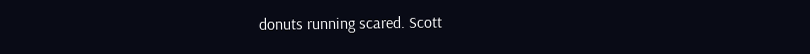donuts running scared. Scott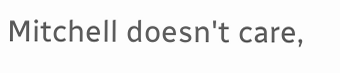Mitchell doesn't care,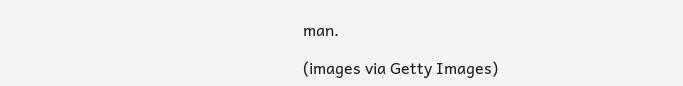man.

(images via Getty Images)